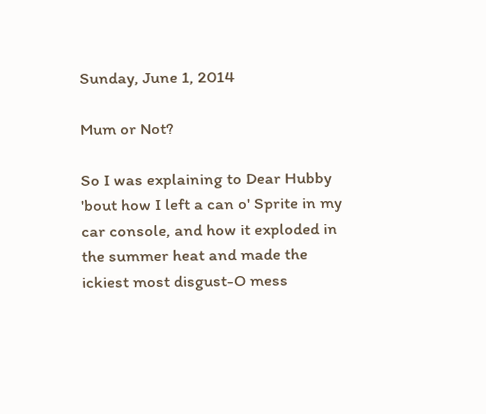Sunday, June 1, 2014

Mum or Not?

So I was explaining to Dear Hubby 'bout how I left a can o' Sprite in my car console, and how it exploded in the summer heat and made the ickiest most disgust-O mess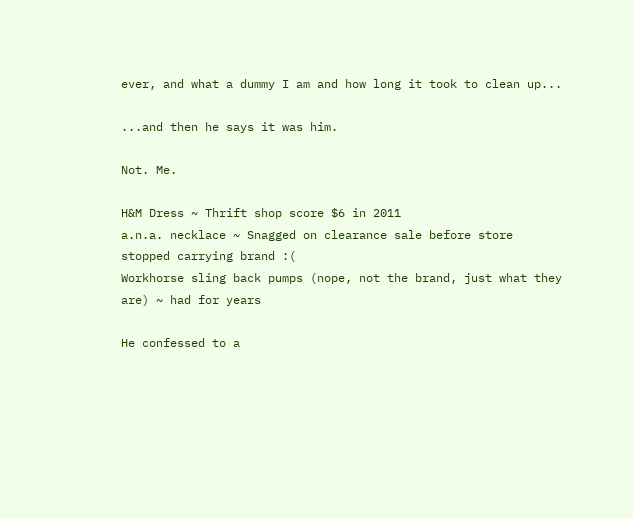ever, and what a dummy I am and how long it took to clean up...

...and then he says it was him.

Not. Me.

H&M Dress ~ Thrift shop score $6 in 2011
a.n.a. necklace ~ Snagged on clearance sale before store stopped carrying brand :(
Workhorse sling back pumps (nope, not the brand, just what they are) ~ had for years

He confessed to a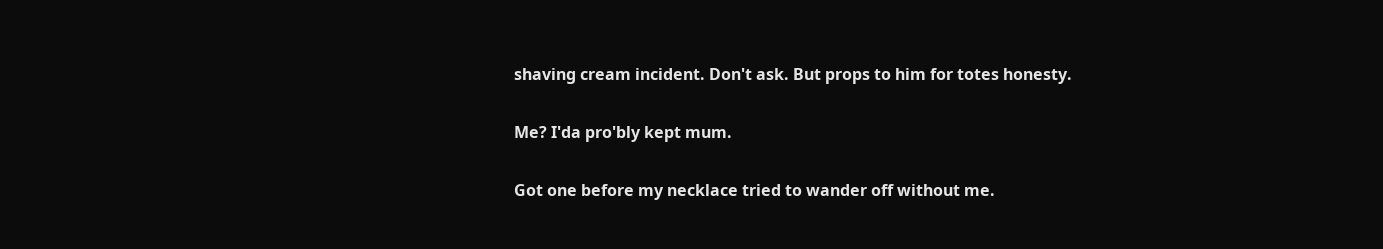shaving cream incident. Don't ask. But props to him for totes honesty.

Me? I'da pro'bly kept mum.

Got one before my necklace tried to wander off without me.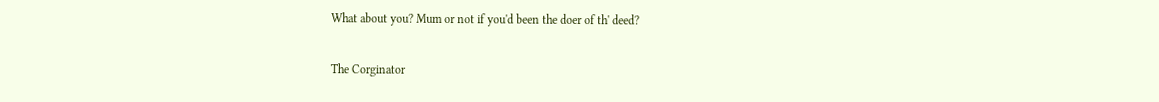What about you? Mum or not if you'd been the doer of th' deed?

The Corginator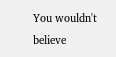You wouldn't believe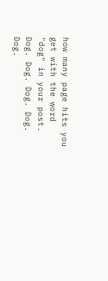how many page hits you get with the word "dog" in your post.
Dog. Dog. Dog. Dog. Dog.